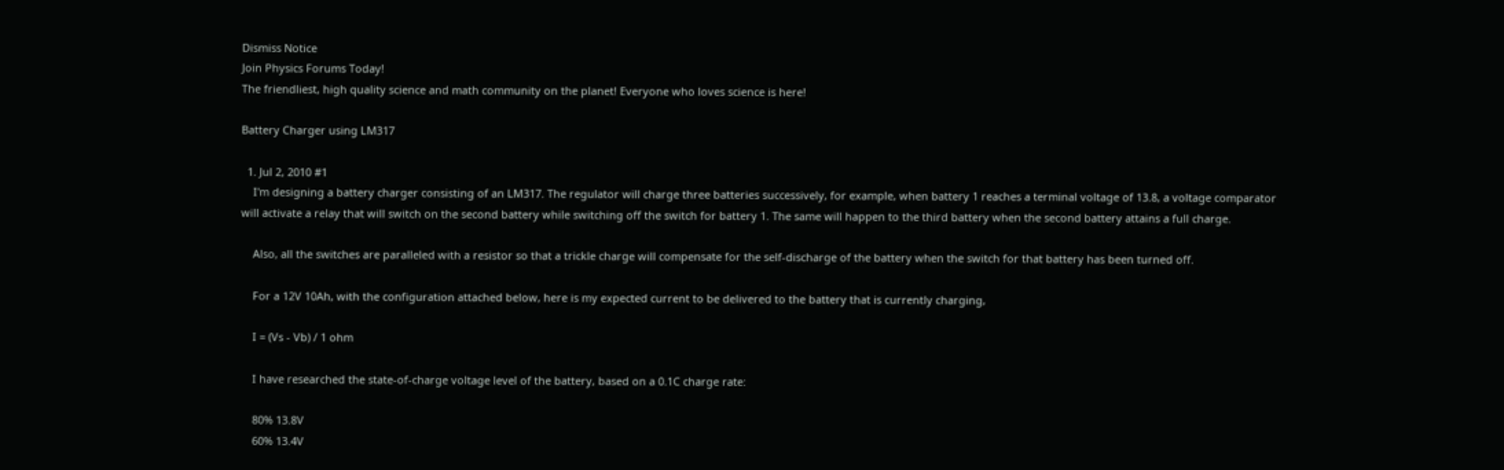Dismiss Notice
Join Physics Forums Today!
The friendliest, high quality science and math community on the planet! Everyone who loves science is here!

Battery Charger using LM317

  1. Jul 2, 2010 #1
    I'm designing a battery charger consisting of an LM317. The regulator will charge three batteries successively, for example, when battery 1 reaches a terminal voltage of 13.8, a voltage comparator will activate a relay that will switch on the second battery while switching off the switch for battery 1. The same will happen to the third battery when the second battery attains a full charge.

    Also, all the switches are paralleled with a resistor so that a trickle charge will compensate for the self-discharge of the battery when the switch for that battery has been turned off.

    For a 12V 10Ah, with the configuration attached below, here is my expected current to be delivered to the battery that is currently charging,

    I = (Vs - Vb) / 1 ohm

    I have researched the state-of-charge voltage level of the battery, based on a 0.1C charge rate:

    80% 13.8V
    60% 13.4V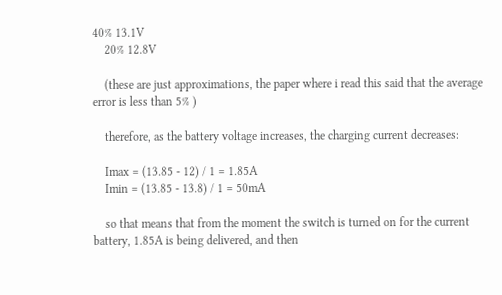40% 13.1V
    20% 12.8V

    (these are just approximations, the paper where i read this said that the average error is less than 5% )

    therefore, as the battery voltage increases, the charging current decreases:

    Imax = (13.85 - 12) / 1 = 1.85A
    Imin = (13.85 - 13.8) / 1 = 50mA

    so that means that from the moment the switch is turned on for the current battery, 1.85A is being delivered, and then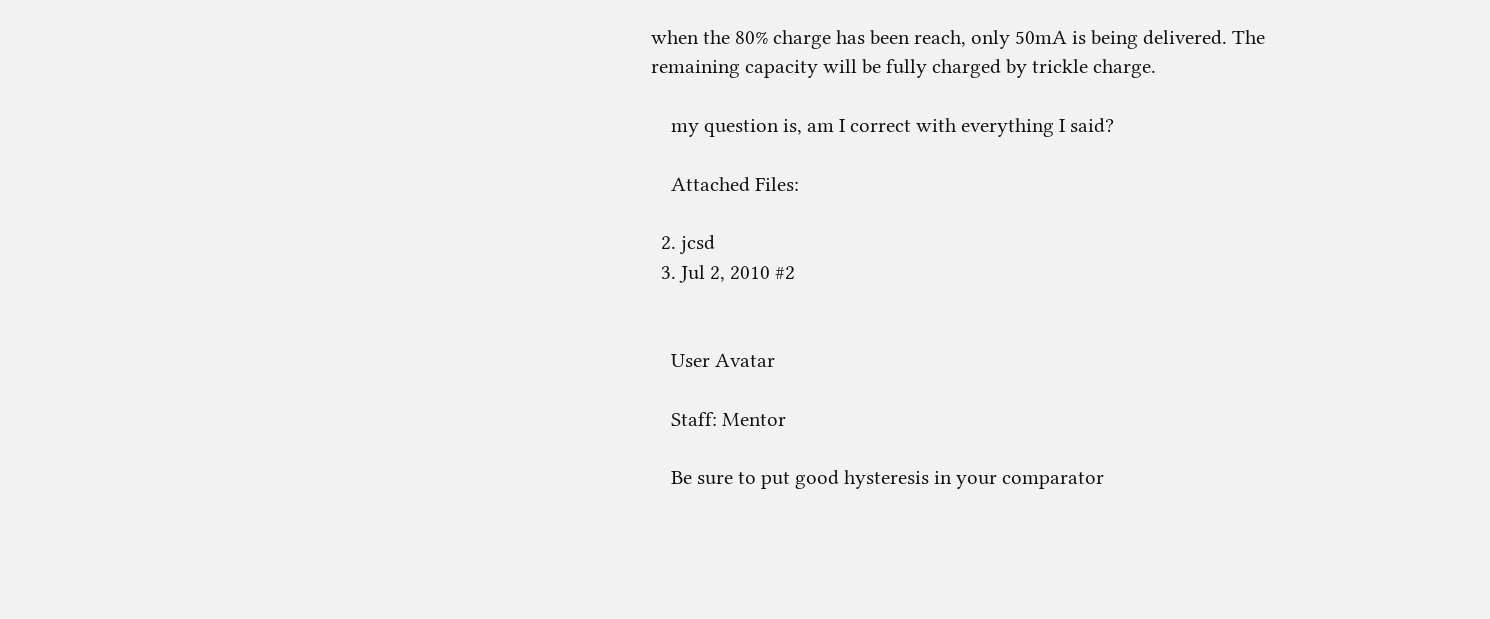when the 80% charge has been reach, only 50mA is being delivered. The remaining capacity will be fully charged by trickle charge.

    my question is, am I correct with everything I said?

    Attached Files:

  2. jcsd
  3. Jul 2, 2010 #2


    User Avatar

    Staff: Mentor

    Be sure to put good hysteresis in your comparator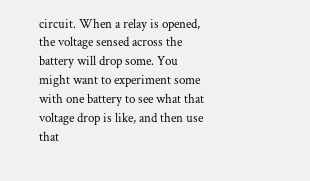circuit. When a relay is opened, the voltage sensed across the battery will drop some. You might want to experiment some with one battery to see what that voltage drop is like, and then use that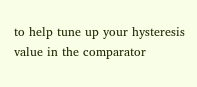to help tune up your hysteresis value in the comparator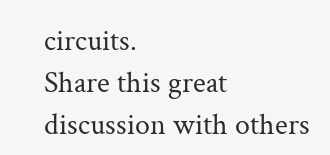circuits.
Share this great discussion with others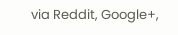via Reddit, Google+,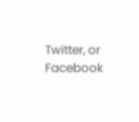Twitter, or Facebook